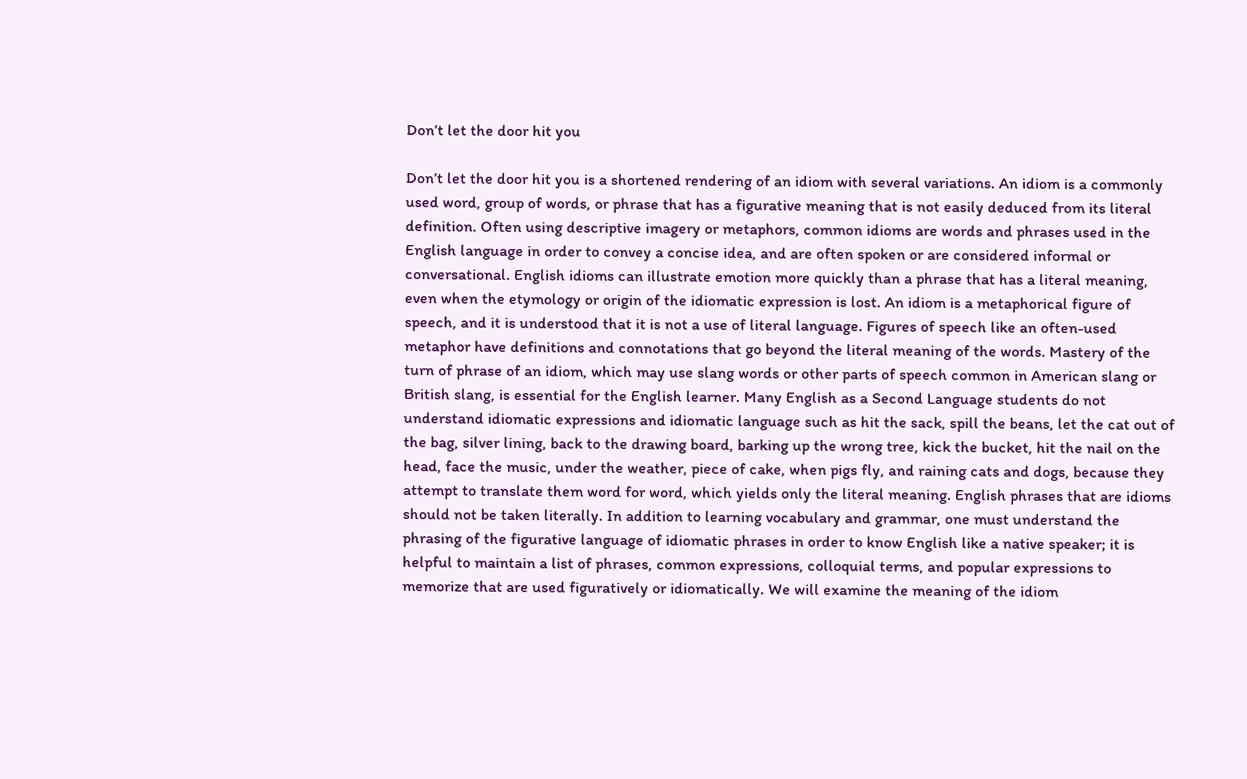Don’t let the door hit you

Don’t let the door hit you is a shortened rendering of an idiom with several variations. An idiom is a commonly used word, group of words, or phrase that has a figurative meaning that is not easily deduced from its literal definition. Often using descriptive imagery or metaphors, common idioms are words and phrases used in the English language in order to convey a concise idea, and are often spoken or are considered informal or conversational. English idioms can illustrate emotion more quickly than a phrase that has a literal meaning, even when the etymology or origin of the idiomatic expression is lost. An idiom is a metaphorical figure of speech, and it is understood that it is not a use of literal language. Figures of speech like an often-used metaphor have definitions and connotations that go beyond the literal meaning of the words. Mastery of the turn of phrase of an idiom, which may use slang words or other parts of speech common in American slang or British slang, is essential for the English learner. Many English as a Second Language students do not understand idiomatic expressions and idiomatic language such as hit the sack, spill the beans, let the cat out of the bag, silver lining, back to the drawing board, barking up the wrong tree, kick the bucket, hit the nail on the head, face the music, under the weather, piece of cake, when pigs fly, and raining cats and dogs, because they attempt to translate them word for word, which yields only the literal meaning. English phrases that are idioms should not be taken literally. In addition to learning vocabulary and grammar, one must understand the phrasing of the figurative language of idiomatic phrases in order to know English like a native speaker; it is helpful to maintain a list of phrases, common expressions, colloquial terms, and popular expressions to memorize that are used figuratively or idiomatically. We will examine the meaning of the idiom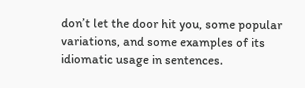don’t let the door hit you, some popular variations, and some examples of its idiomatic usage in sentences.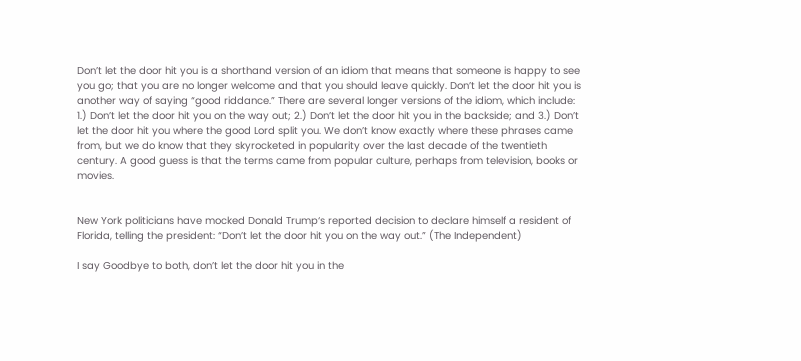Don’t let the door hit you is a shorthand version of an idiom that means that someone is happy to see you go; that you are no longer welcome and that you should leave quickly. Don’t let the door hit you is another way of saying “good riddance.” There are several longer versions of the idiom, which include: 1.) Don’t let the door hit you on the way out; 2.) Don’t let the door hit you in the backside; and 3.) Don’t let the door hit you where the good Lord split you. We don’t know exactly where these phrases came from, but we do know that they skyrocketed in popularity over the last decade of the twentieth century. A good guess is that the terms came from popular culture, perhaps from television, books or movies.


New York politicians have mocked Donald Trump‘s reported decision to declare himself a resident of Florida, telling the president: “Don’t let the door hit you on the way out.” (The Independent)

I say Goodbye to both, don’t let the door hit you in the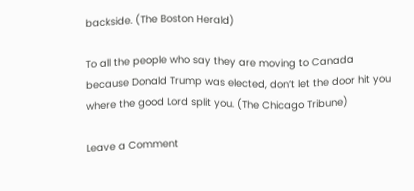backside. (The Boston Herald)

To all the people who say they are moving to Canada because Donald Trump was elected, don’t let the door hit you where the good Lord split you. (The Chicago Tribune)

Leave a Comment